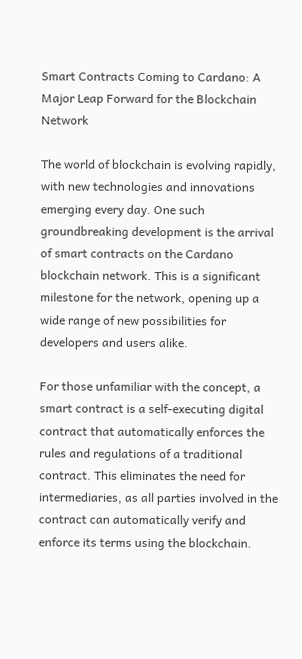Smart Contracts Coming to Cardano: A Major Leap Forward for the Blockchain Network

The world of blockchain is evolving rapidly, with new technologies and innovations emerging every day. One such groundbreaking development is the arrival of smart contracts on the Cardano blockchain network. This is a significant milestone for the network, opening up a wide range of new possibilities for developers and users alike.

For those unfamiliar with the concept, a smart contract is a self-executing digital contract that automatically enforces the rules and regulations of a traditional contract. This eliminates the need for intermediaries, as all parties involved in the contract can automatically verify and enforce its terms using the blockchain.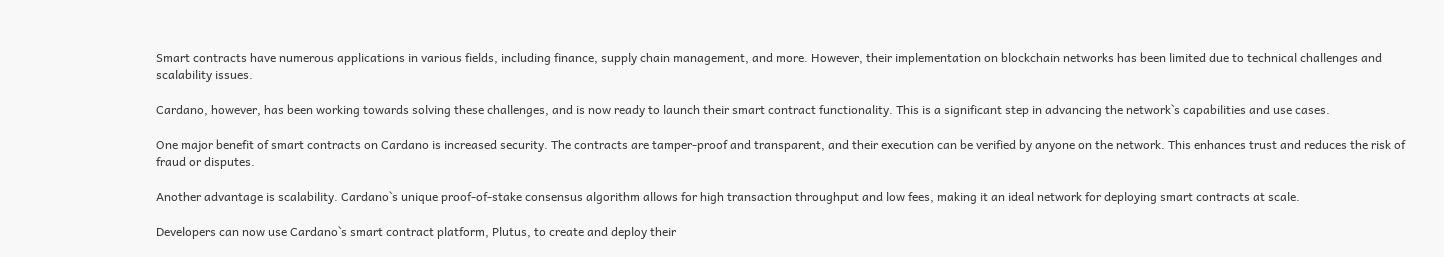Smart contracts have numerous applications in various fields, including finance, supply chain management, and more. However, their implementation on blockchain networks has been limited due to technical challenges and scalability issues.

Cardano, however, has been working towards solving these challenges, and is now ready to launch their smart contract functionality. This is a significant step in advancing the network`s capabilities and use cases.

One major benefit of smart contracts on Cardano is increased security. The contracts are tamper-proof and transparent, and their execution can be verified by anyone on the network. This enhances trust and reduces the risk of fraud or disputes.

Another advantage is scalability. Cardano`s unique proof-of-stake consensus algorithm allows for high transaction throughput and low fees, making it an ideal network for deploying smart contracts at scale.

Developers can now use Cardano`s smart contract platform, Plutus, to create and deploy their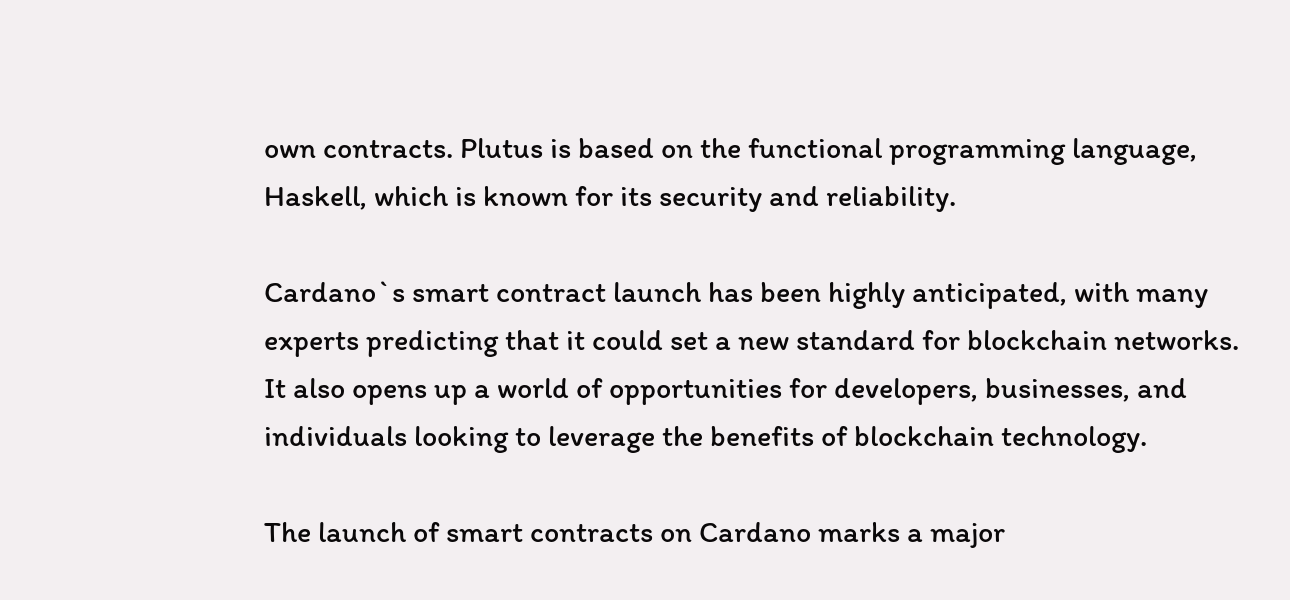own contracts. Plutus is based on the functional programming language, Haskell, which is known for its security and reliability.

Cardano`s smart contract launch has been highly anticipated, with many experts predicting that it could set a new standard for blockchain networks. It also opens up a world of opportunities for developers, businesses, and individuals looking to leverage the benefits of blockchain technology.

The launch of smart contracts on Cardano marks a major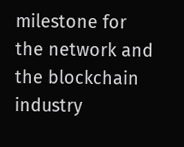milestone for the network and the blockchain industry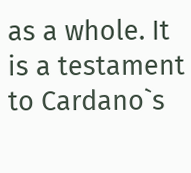as a whole. It is a testament to Cardano`s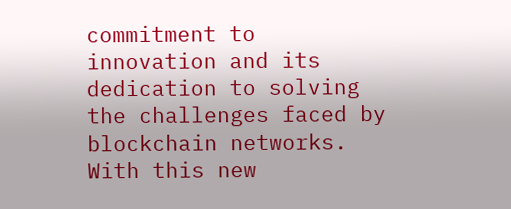commitment to innovation and its dedication to solving the challenges faced by blockchain networks. With this new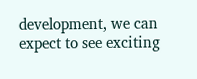development, we can expect to see exciting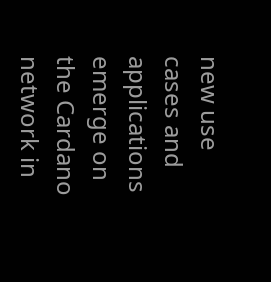new use cases and applications emerge on the Cardano network in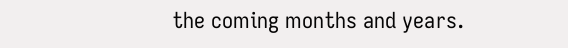the coming months and years.